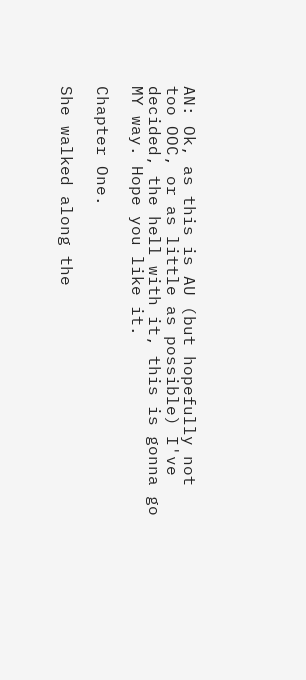AN: Ok, as this is AU (but hopefully not too OOC, or as little as possible) I've decided, the hell with it, this is gonna go MY way. Hope you like it.

Chapter One.

She walked along the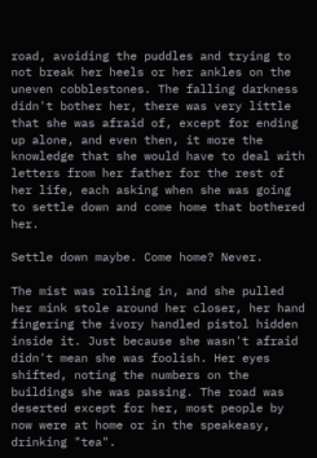road, avoiding the puddles and trying to not break her heels or her ankles on the uneven cobblestones. The falling darkness didn't bother her, there was very little that she was afraid of, except for ending up alone, and even then, it more the knowledge that she would have to deal with letters from her father for the rest of her life, each asking when she was going to settle down and come home that bothered her.

Settle down maybe. Come home? Never.

The mist was rolling in, and she pulled her mink stole around her closer, her hand fingering the ivory handled pistol hidden inside it. Just because she wasn't afraid didn't mean she was foolish. Her eyes shifted, noting the numbers on the buildings she was passing. The road was deserted except for her, most people by now were at home or in the speakeasy, drinking "tea".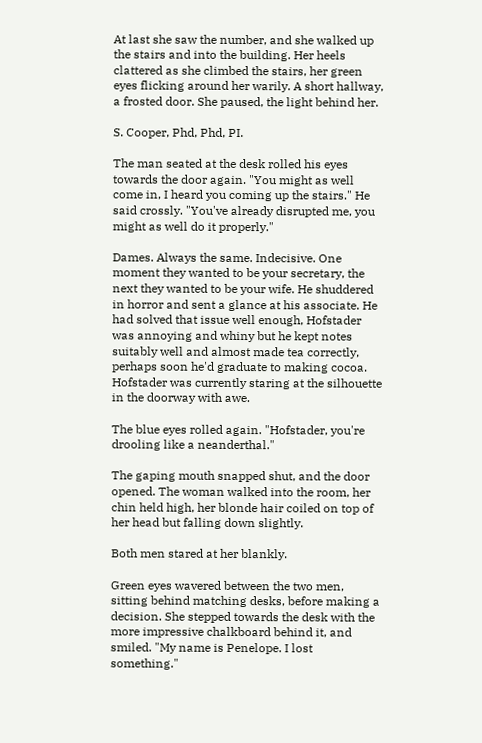At last she saw the number, and she walked up the stairs and into the building. Her heels clattered as she climbed the stairs, her green eyes flicking around her warily. A short hallway, a frosted door. She paused, the light behind her.

S. Cooper, Phd, Phd, PI.

The man seated at the desk rolled his eyes towards the door again. "You might as well come in, I heard you coming up the stairs." He said crossly. "You've already disrupted me, you might as well do it properly."

Dames. Always the same. Indecisive. One moment they wanted to be your secretary, the next they wanted to be your wife. He shuddered in horror and sent a glance at his associate. He had solved that issue well enough, Hofstader was annoying and whiny but he kept notes suitably well and almost made tea correctly, perhaps soon he'd graduate to making cocoa. Hofstader was currently staring at the silhouette in the doorway with awe.

The blue eyes rolled again. "Hofstader, you're drooling like a neanderthal."

The gaping mouth snapped shut, and the door opened. The woman walked into the room, her chin held high, her blonde hair coiled on top of her head but falling down slightly.

Both men stared at her blankly.

Green eyes wavered between the two men, sitting behind matching desks, before making a decision. She stepped towards the desk with the more impressive chalkboard behind it, and smiled. "My name is Penelope. I lost something."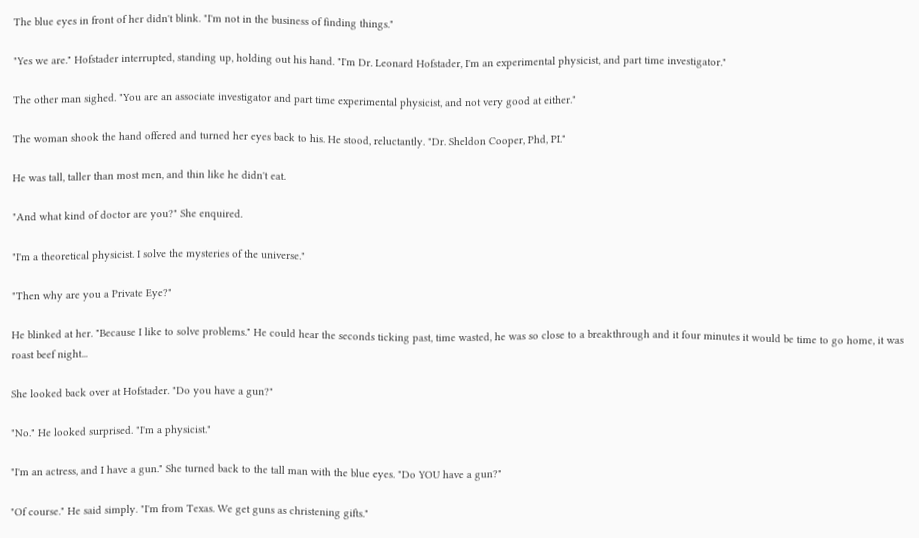The blue eyes in front of her didn't blink. "I'm not in the business of finding things."

"Yes we are." Hofstader interrupted, standing up, holding out his hand. "I'm Dr. Leonard Hofstader, I'm an experimental physicist, and part time investigator."

The other man sighed. "You are an associate investigator and part time experimental physicist, and not very good at either."

The woman shook the hand offered and turned her eyes back to his. He stood, reluctantly. "Dr. Sheldon Cooper, Phd, PI."

He was tall, taller than most men, and thin like he didn't eat.

"And what kind of doctor are you?" She enquired.

"I'm a theoretical physicist. I solve the mysteries of the universe."

"Then why are you a Private Eye?"

He blinked at her. "Because I like to solve problems." He could hear the seconds ticking past, time wasted, he was so close to a breakthrough and it four minutes it would be time to go home, it was roast beef night...

She looked back over at Hofstader. "Do you have a gun?"

"No." He looked surprised. "I'm a physicist."

"I'm an actress, and I have a gun." She turned back to the tall man with the blue eyes. "Do YOU have a gun?"

"Of course." He said simply. "I'm from Texas. We get guns as christening gifts."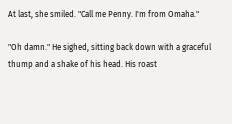At last, she smiled. "Call me Penny. I'm from Omaha."

"Oh damn." He sighed, sitting back down with a graceful thump and a shake of his head. His roast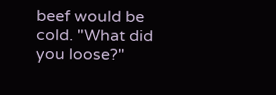beef would be cold. "What did you loose?"